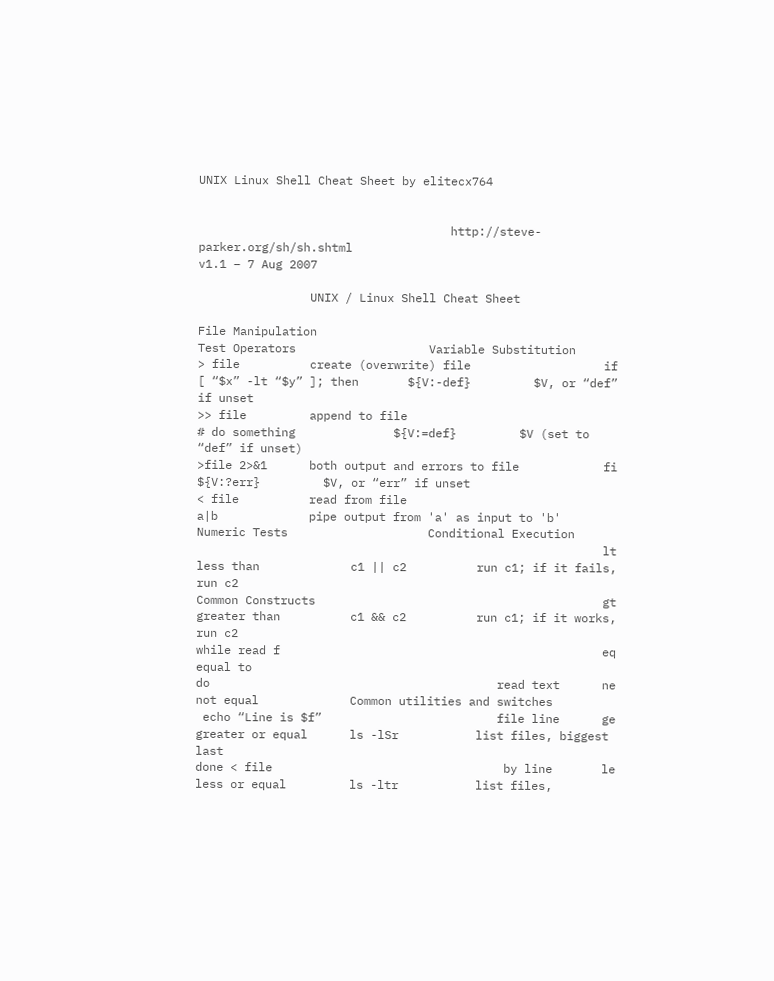UNIX Linux Shell Cheat Sheet by elitecx764


                                    http://steve-parker.org/sh/sh.shtml                                                                                               v1.1 – 7 Aug 2007

                UNIX / Linux Shell Cheat Sheet

File Manipulation                                         Test Operators                   Variable Substitution
> file          create (overwrite) file                   if [ “$x” -lt “$y” ]; then       ${V:-def}         $V, or “def” if unset
>> file         append to file                                 # do something              ${V:=def}         $V (set to “def” if unset)
>file 2>&1      both output and errors to file            fi                               ${V:?err}         $V, or “err” if unset
< file          read from file
a|b             pipe output from 'a' as input to 'b'      Numeric Tests                    Conditional Execution
                                                          lt         less than             c1 || c2          run c1; if it fails, run c2
Common Constructs                                         gt         greater than          c1 && c2          run c1; if it works, run c2
while read f                                              eq         equal to
do                                         read text      ne         not equal             Common utilities and switches
 echo “Line is $f”                         file line      ge         greater or equal      ls -lSr           list files, biggest last
done < file                                 by line       le         less or equal         ls -ltr           list files,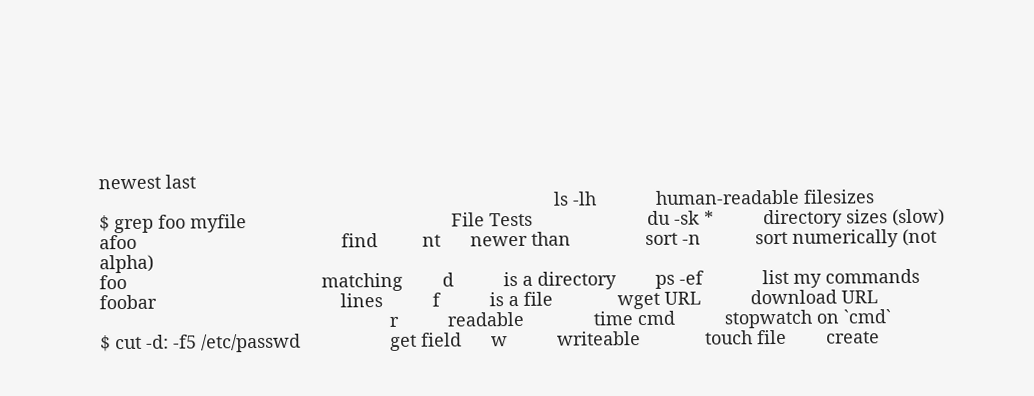newest last
                                                                                           ls -lh            human-readable filesizes
$ grep foo myfile                                         File Tests                       du -sk *          directory sizes (slow)
afoo                                         find         nt      newer than               sort -n           sort numerically (not alpha)
foo                                       matching        d          is a directory        ps -ef            list my commands
foobar                                     lines          f          is a file             wget URL          download URL
                                                          r          readable              time cmd          stopwatch on `cmd`
$ cut -d: -f5 /etc/passwd                  get field      w          writeable             touch file        create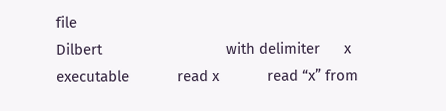file
Dilbert                               with delimiter      x          executable            read x            read “x” from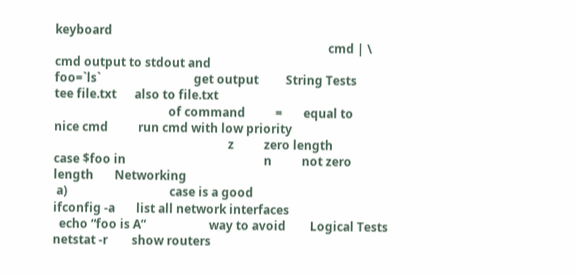keyboard
                                                                                           cmd | \           cmd output to stdout and
foo=`ls`                               get output         String Tests                      tee file.txt      also to file.txt
                                      of command          =       equal to                 nice cmd          run cmd with low priority
                                                          z          zero length
case $foo in                                              n          not zero length       Networking
 a)                                  case is a good                                        ifconfig -a       list all network interfaces
  echo “foo is A”                     way to avoid        Logical Tests                    netstat -r        show routers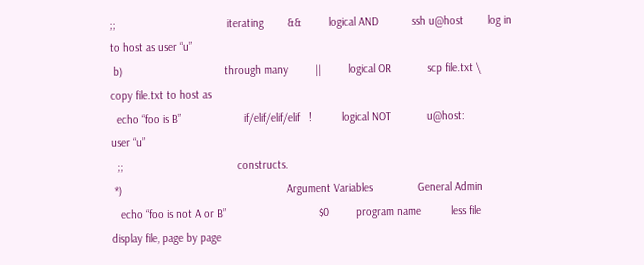;;                                     iterating        &&         logical AND           ssh u@host        log in to host as user “u”
 b)                                  through many         ||         logical OR            scp file.txt \    copy file.txt to host as
  echo “foo is B”                     if/elif/elif/elif   !          logical NOT            u@host:            user “u”
  ;;                                      constructs.
 *)                                                       Argument Variables               General Admin
   echo “foo is not A or B”                               $0         program name          less file         display file, page by page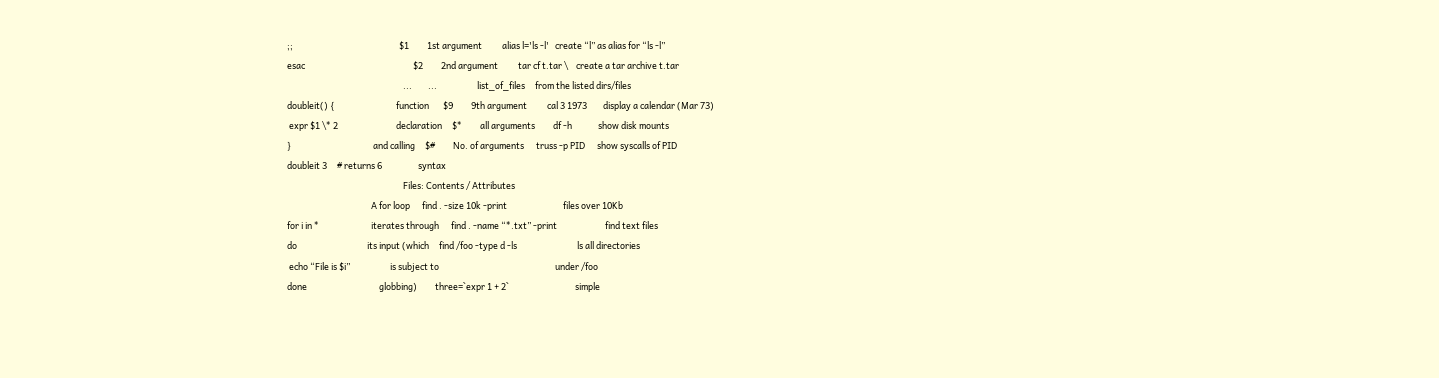;;                                                     $1         1st argument          alias l='ls -l'   create “l” as alias for “ls -l”
esac                                                      $2         2nd argument          tar cf t.tar \    create a tar archive t.tar
                                                          ...        ...                    list_of_files     from the listed dirs/files
doubleit() {                               function       $9         9th argument          cal 3 1973        display a calendar (Mar 73)
 expr $1 \* 2                             declaration     $*         all arguments         df -h             show disk mounts
}                                         and calling     $#         No. of arguments      truss -p PID      show syscalls of PID
doubleit 3     # returns 6                  syntax
                                                          Files: Contents / Attributes
                                          A for loop      find . -size 10k -print                            files over 10Kb
for i in *                          iterates through      find . -name “*.txt” -print                        find text files
do                                   its input (which     find /foo -type d -ls                              ls all directories
 echo “File is $i”                    is subject to                                                          under /foo
done                                    globbing)         three=`expr 1 + 2`                                 simple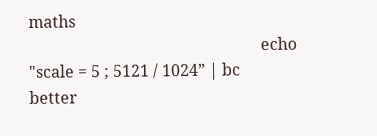maths
                                                          echo "scale = 5 ; 5121 / 1024” | bc                better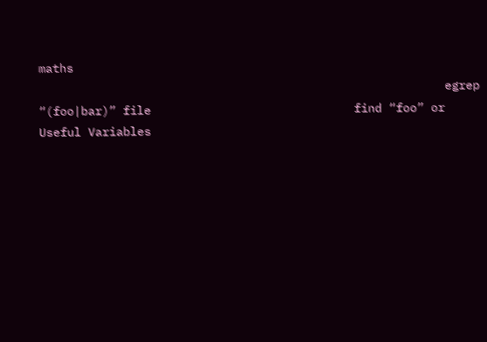maths
                                                          egrep “(foo|bar)” file                             find “foo” or
Useful Variables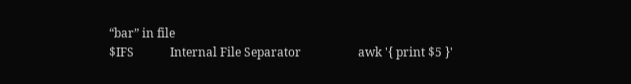“bar” in file
$IFS            Internal File Separator                   awk '{ print $5 }'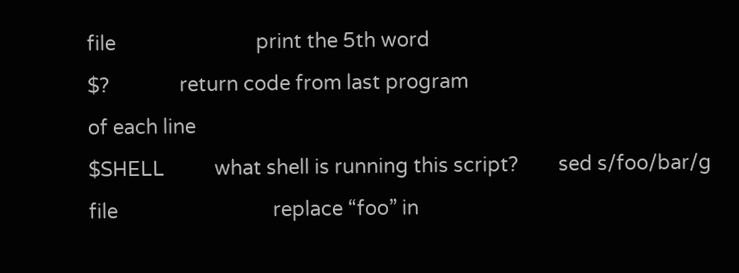file                            print the 5th word
$?              return code from last program                                                                of each line
$SHELL          what shell is running this script?        sed s/foo/bar/g file                               replace “foo” in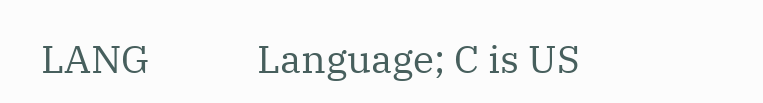LANG            Language; C is US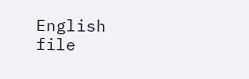English                                                                    file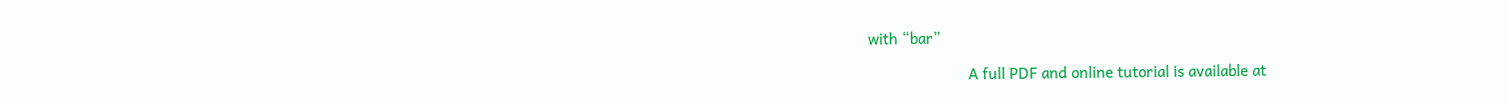with “bar”

                         A full PDF and online tutorial is available at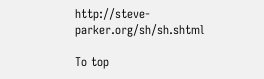http://steve-parker.org/sh/sh.shtml

To top